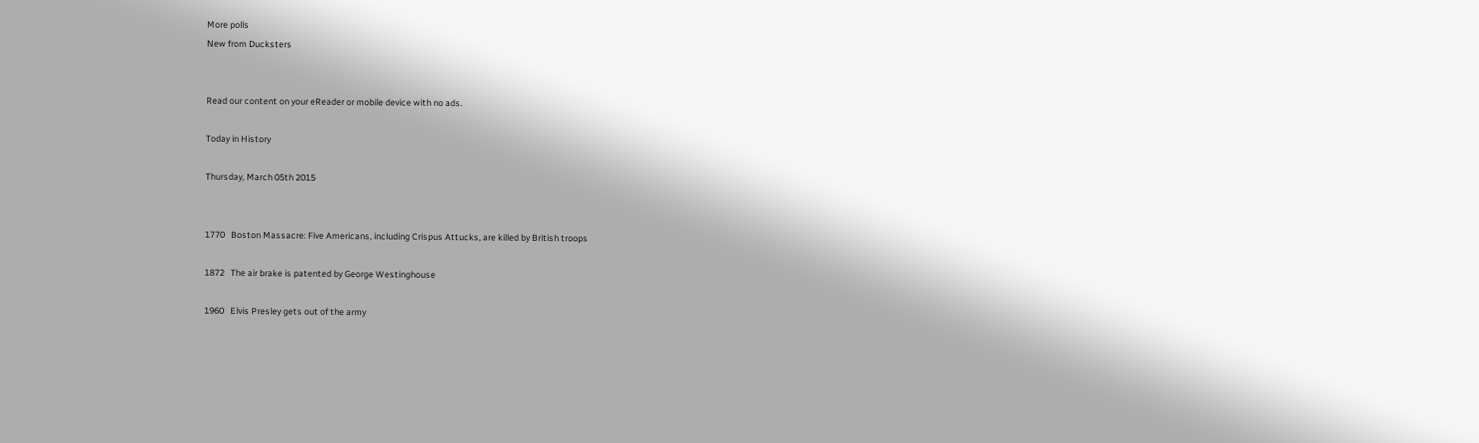More polls
New from Ducksters


Read our content on your eReader or mobile device with no ads.

Today in History

Thursday, March 05th 2015


1770   Boston Massacre: Five Americans, including Crispus Attucks, are killed by British troops

1872   The air brake is patented by George Westinghouse

1960   Elvis Presley gets out of the army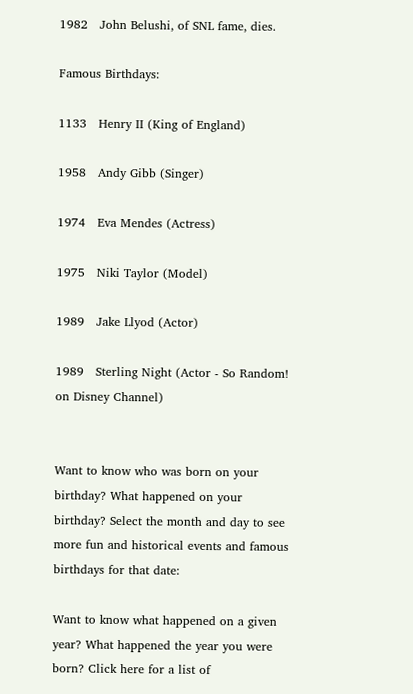1982   John Belushi, of SNL fame, dies.

Famous Birthdays:

1133   Henry II (King of England)

1958   Andy Gibb (Singer)

1974   Eva Mendes (Actress)

1975   Niki Taylor (Model)

1989   Jake Llyod (Actor)

1989   Sterling Night (Actor - So Random! on Disney Channel)


Want to know who was born on your birthday? What happened on your birthday? Select the month and day to see more fun and historical events and famous birthdays for that date:

Want to know what happened on a given year? What happened the year you were born? Click here for a list of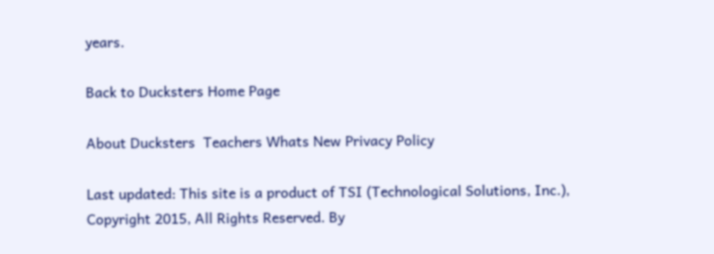years.

Back to Ducksters Home Page

About Ducksters  Teachers Whats New Privacy Policy

Last updated: This site is a product of TSI (Technological Solutions, Inc.), Copyright 2015, All Rights Reserved. By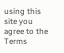using this site you agree to the Terms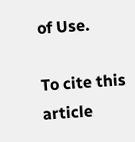of Use.

To cite this article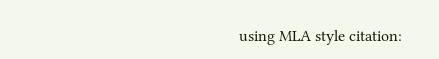using MLA style citation: